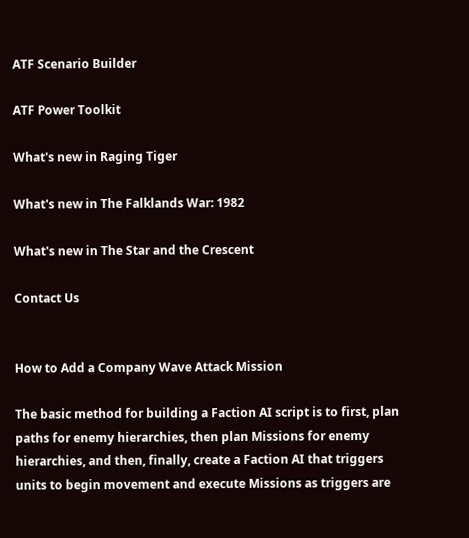ATF Scenario Builder

ATF Power Toolkit

What's new in Raging Tiger

What's new in The Falklands War: 1982

What's new in The Star and the Crescent

Contact Us


How to Add a Company Wave Attack Mission

The basic method for building a Faction AI script is to first, plan paths for enemy hierarchies, then plan Missions for enemy hierarchies, and then, finally, create a Faction AI that triggers units to begin movement and execute Missions as triggers are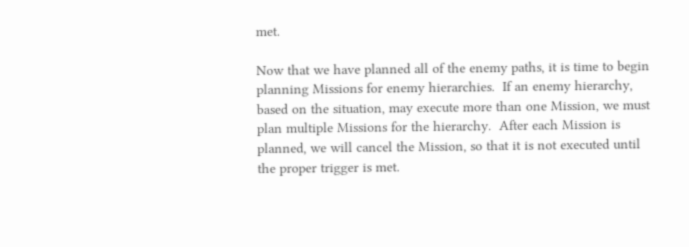met.

Now that we have planned all of the enemy paths, it is time to begin planning Missions for enemy hierarchies.  If an enemy hierarchy, based on the situation, may execute more than one Mission, we must plan multiple Missions for the hierarchy.  After each Mission is planned, we will cancel the Mission, so that it is not executed until the proper trigger is met.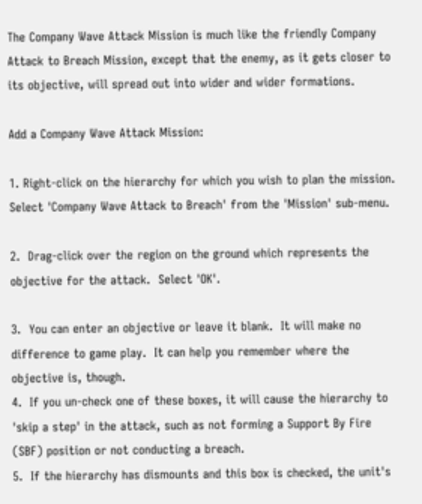The Company Wave Attack Mission is much like the friendly Company Attack to Breach Mission, except that the enemy, as it gets closer to its objective, will spread out into wider and wider formations.

Add a Company Wave Attack Mission:

1. Right-click on the hierarchy for which you wish to plan the mission.  Select 'Company Wave Attack to Breach' from the 'Mission' sub-menu.

2.  Drag-click over the region on the ground which represents the objective for the attack.  Select 'OK'.

3.  You can enter an objective or leave it blank.  It will make no difference to game play.  It can help you remember where the objective is, though.
4.  If you un-check one of these boxes, it will cause the hierarchy to 'skip a step' in the attack, such as not forming a Support By Fire (SBF) position or not conducting a breach.
5.  If the hierarchy has dismounts and this box is checked, the unit's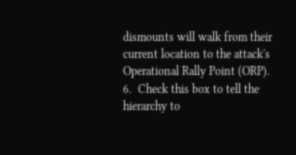dismounts will walk from their current location to the attack's Operational Rally Point (ORP).
6.  Check this box to tell the hierarchy to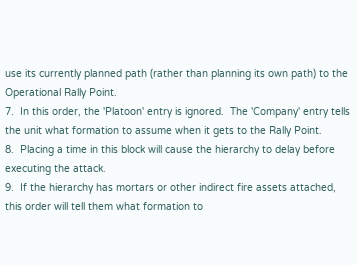use its currently planned path (rather than planning its own path) to the Operational Rally Point.
7.  In this order, the 'Platoon' entry is ignored.  The 'Company' entry tells the unit what formation to assume when it gets to the Rally Point.
8.  Placing a time in this block will cause the hierarchy to delay before executing the attack.
9.  If the hierarchy has mortars or other indirect fire assets attached, this order will tell them what formation to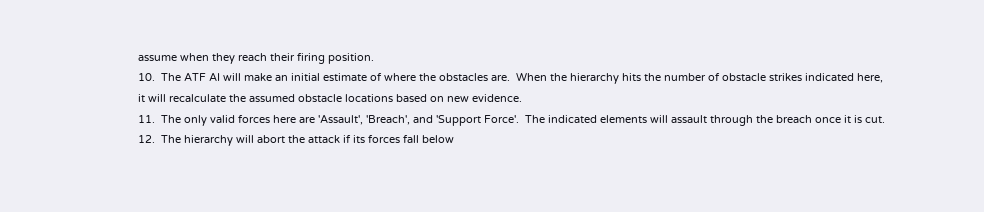assume when they reach their firing position.
10.  The ATF AI will make an initial estimate of where the obstacles are.  When the hierarchy hits the number of obstacle strikes indicated here, it will recalculate the assumed obstacle locations based on new evidence.
11.  The only valid forces here are 'Assault', 'Breach', and 'Support Force'.  The indicated elements will assault through the breach once it is cut.
12.  The hierarchy will abort the attack if its forces fall below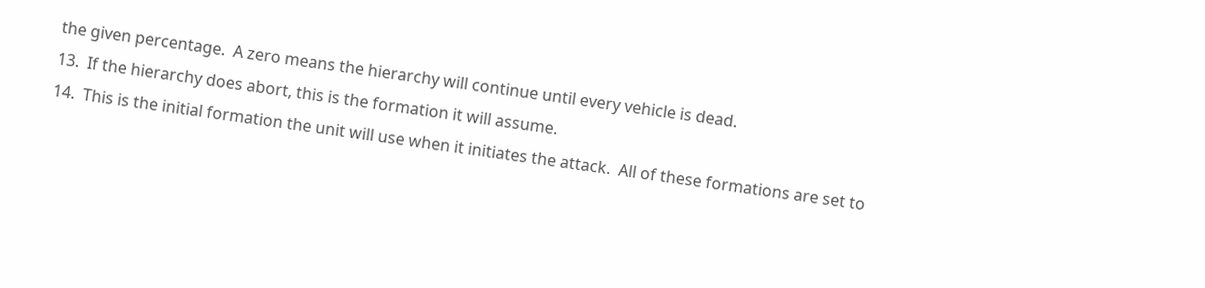the given percentage.  A zero means the hierarchy will continue until every vehicle is dead.
13.  If the hierarchy does abort, this is the formation it will assume.
14.  This is the initial formation the unit will use when it initiates the attack.  All of these formations are set to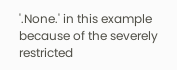'.None.' in this example because of the severely restricted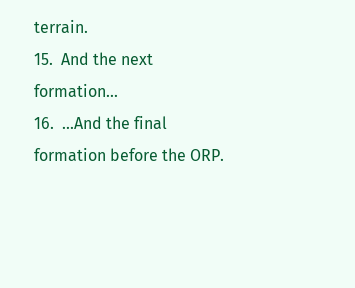terrain.
15.  And the next formation...
16.  ...And the final formation before the ORP.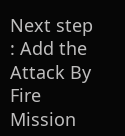Next step : Add the Attack By Fire Mission